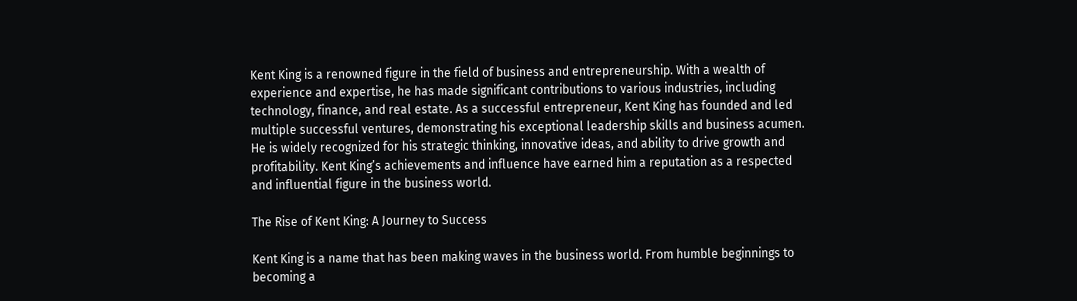Kent King is a renowned figure in the field of business and entrepreneurship. With a wealth of experience and expertise, he has made significant contributions to various industries, including technology, finance, and real estate. As a successful entrepreneur, Kent King has founded and led multiple successful ventures, demonstrating his exceptional leadership skills and business acumen. He is widely recognized for his strategic thinking, innovative ideas, and ability to drive growth and profitability. Kent King’s achievements and influence have earned him a reputation as a respected and influential figure in the business world.

The Rise of Kent King: A Journey to Success

Kent King is a name that has been making waves in the business world. From humble beginnings to becoming a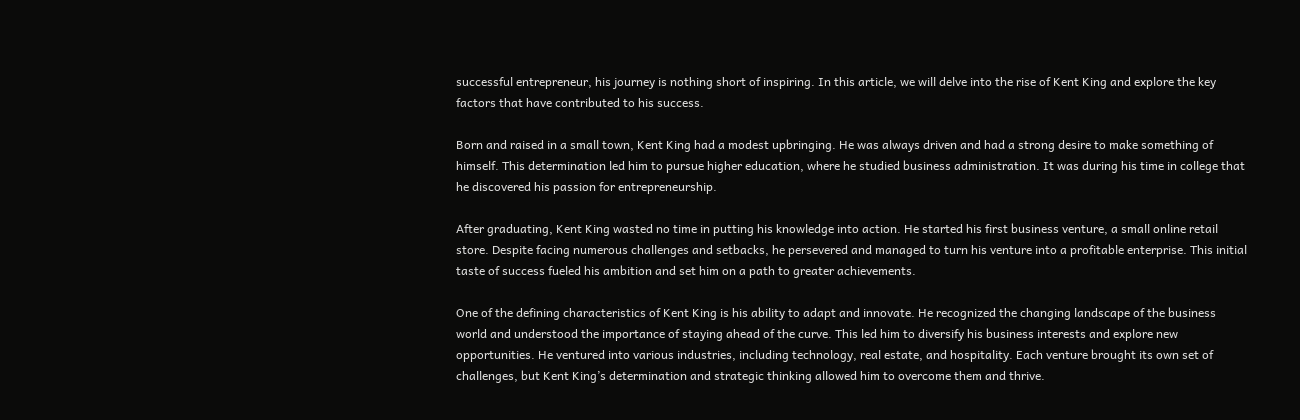successful entrepreneur, his journey is nothing short of inspiring. In this article, we will delve into the rise of Kent King and explore the key factors that have contributed to his success.

Born and raised in a small town, Kent King had a modest upbringing. He was always driven and had a strong desire to make something of himself. This determination led him to pursue higher education, where he studied business administration. It was during his time in college that he discovered his passion for entrepreneurship.

After graduating, Kent King wasted no time in putting his knowledge into action. He started his first business venture, a small online retail store. Despite facing numerous challenges and setbacks, he persevered and managed to turn his venture into a profitable enterprise. This initial taste of success fueled his ambition and set him on a path to greater achievements.

One of the defining characteristics of Kent King is his ability to adapt and innovate. He recognized the changing landscape of the business world and understood the importance of staying ahead of the curve. This led him to diversify his business interests and explore new opportunities. He ventured into various industries, including technology, real estate, and hospitality. Each venture brought its own set of challenges, but Kent King’s determination and strategic thinking allowed him to overcome them and thrive.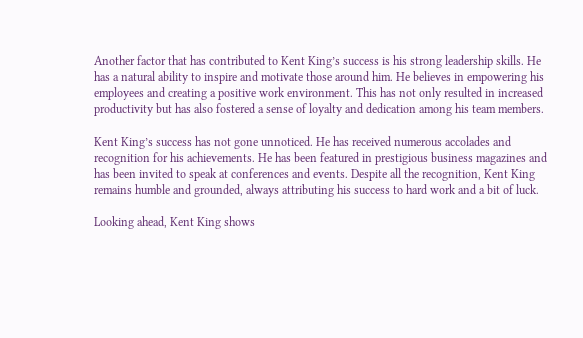Another factor that has contributed to Kent King’s success is his strong leadership skills. He has a natural ability to inspire and motivate those around him. He believes in empowering his employees and creating a positive work environment. This has not only resulted in increased productivity but has also fostered a sense of loyalty and dedication among his team members.

Kent King’s success has not gone unnoticed. He has received numerous accolades and recognition for his achievements. He has been featured in prestigious business magazines and has been invited to speak at conferences and events. Despite all the recognition, Kent King remains humble and grounded, always attributing his success to hard work and a bit of luck.

Looking ahead, Kent King shows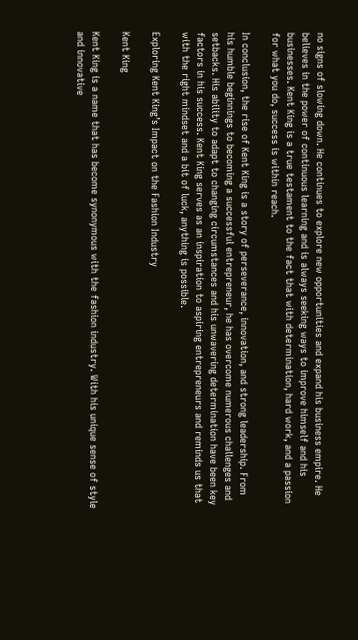no signs of slowing down. He continues to explore new opportunities and expand his business empire. He believes in the power of continuous learning and is always seeking ways to improve himself and his businesses. Kent King is a true testament to the fact that with determination, hard work, and a passion for what you do, success is within reach.

In conclusion, the rise of Kent King is a story of perseverance, innovation, and strong leadership. From his humble beginnings to becoming a successful entrepreneur, he has overcome numerous challenges and setbacks. His ability to adapt to changing circumstances and his unwavering determination have been key factors in his success. Kent King serves as an inspiration to aspiring entrepreneurs and reminds us that with the right mindset and a bit of luck, anything is possible.

Exploring Kent King’s Impact on the Fashion Industry

Kent King

Kent King is a name that has become synonymous with the fashion industry. With his unique sense of style and innovative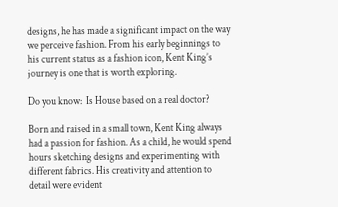designs, he has made a significant impact on the way we perceive fashion. From his early beginnings to his current status as a fashion icon, Kent King’s journey is one that is worth exploring.

Do you know:  Is House based on a real doctor?

Born and raised in a small town, Kent King always had a passion for fashion. As a child, he would spend hours sketching designs and experimenting with different fabrics. His creativity and attention to detail were evident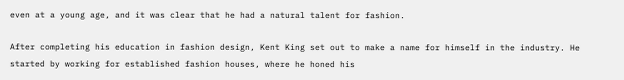even at a young age, and it was clear that he had a natural talent for fashion.

After completing his education in fashion design, Kent King set out to make a name for himself in the industry. He started by working for established fashion houses, where he honed his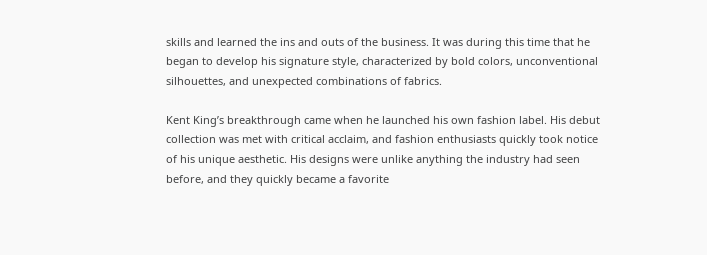skills and learned the ins and outs of the business. It was during this time that he began to develop his signature style, characterized by bold colors, unconventional silhouettes, and unexpected combinations of fabrics.

Kent King’s breakthrough came when he launched his own fashion label. His debut collection was met with critical acclaim, and fashion enthusiasts quickly took notice of his unique aesthetic. His designs were unlike anything the industry had seen before, and they quickly became a favorite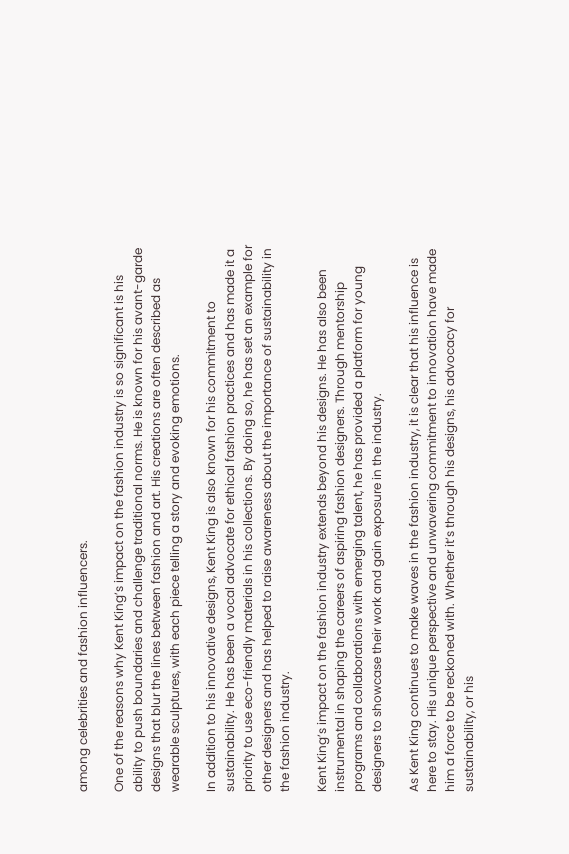among celebrities and fashion influencers.

One of the reasons why Kent King’s impact on the fashion industry is so significant is his ability to push boundaries and challenge traditional norms. He is known for his avant-garde designs that blur the lines between fashion and art. His creations are often described as wearable sculptures, with each piece telling a story and evoking emotions.

In addition to his innovative designs, Kent King is also known for his commitment to sustainability. He has been a vocal advocate for ethical fashion practices and has made it a priority to use eco-friendly materials in his collections. By doing so, he has set an example for other designers and has helped to raise awareness about the importance of sustainability in the fashion industry.

Kent King’s impact on the fashion industry extends beyond his designs. He has also been instrumental in shaping the careers of aspiring fashion designers. Through mentorship programs and collaborations with emerging talent, he has provided a platform for young designers to showcase their work and gain exposure in the industry.

As Kent King continues to make waves in the fashion industry, it is clear that his influence is here to stay. His unique perspective and unwavering commitment to innovation have made him a force to be reckoned with. Whether it’s through his designs, his advocacy for sustainability, or his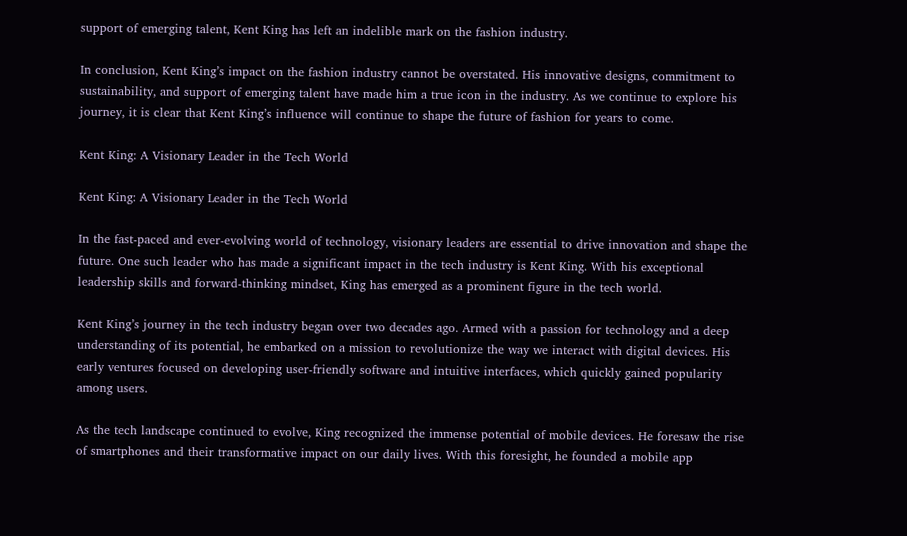support of emerging talent, Kent King has left an indelible mark on the fashion industry.

In conclusion, Kent King’s impact on the fashion industry cannot be overstated. His innovative designs, commitment to sustainability, and support of emerging talent have made him a true icon in the industry. As we continue to explore his journey, it is clear that Kent King’s influence will continue to shape the future of fashion for years to come.

Kent King: A Visionary Leader in the Tech World

Kent King: A Visionary Leader in the Tech World

In the fast-paced and ever-evolving world of technology, visionary leaders are essential to drive innovation and shape the future. One such leader who has made a significant impact in the tech industry is Kent King. With his exceptional leadership skills and forward-thinking mindset, King has emerged as a prominent figure in the tech world.

Kent King’s journey in the tech industry began over two decades ago. Armed with a passion for technology and a deep understanding of its potential, he embarked on a mission to revolutionize the way we interact with digital devices. His early ventures focused on developing user-friendly software and intuitive interfaces, which quickly gained popularity among users.

As the tech landscape continued to evolve, King recognized the immense potential of mobile devices. He foresaw the rise of smartphones and their transformative impact on our daily lives. With this foresight, he founded a mobile app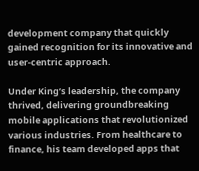development company that quickly gained recognition for its innovative and user-centric approach.

Under King’s leadership, the company thrived, delivering groundbreaking mobile applications that revolutionized various industries. From healthcare to finance, his team developed apps that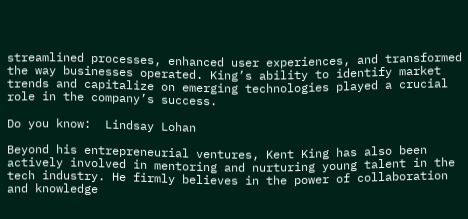streamlined processes, enhanced user experiences, and transformed the way businesses operated. King’s ability to identify market trends and capitalize on emerging technologies played a crucial role in the company’s success.

Do you know:  Lindsay Lohan

Beyond his entrepreneurial ventures, Kent King has also been actively involved in mentoring and nurturing young talent in the tech industry. He firmly believes in the power of collaboration and knowledge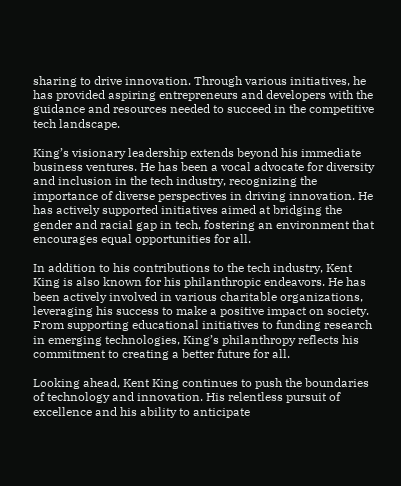sharing to drive innovation. Through various initiatives, he has provided aspiring entrepreneurs and developers with the guidance and resources needed to succeed in the competitive tech landscape.

King’s visionary leadership extends beyond his immediate business ventures. He has been a vocal advocate for diversity and inclusion in the tech industry, recognizing the importance of diverse perspectives in driving innovation. He has actively supported initiatives aimed at bridging the gender and racial gap in tech, fostering an environment that encourages equal opportunities for all.

In addition to his contributions to the tech industry, Kent King is also known for his philanthropic endeavors. He has been actively involved in various charitable organizations, leveraging his success to make a positive impact on society. From supporting educational initiatives to funding research in emerging technologies, King’s philanthropy reflects his commitment to creating a better future for all.

Looking ahead, Kent King continues to push the boundaries of technology and innovation. His relentless pursuit of excellence and his ability to anticipate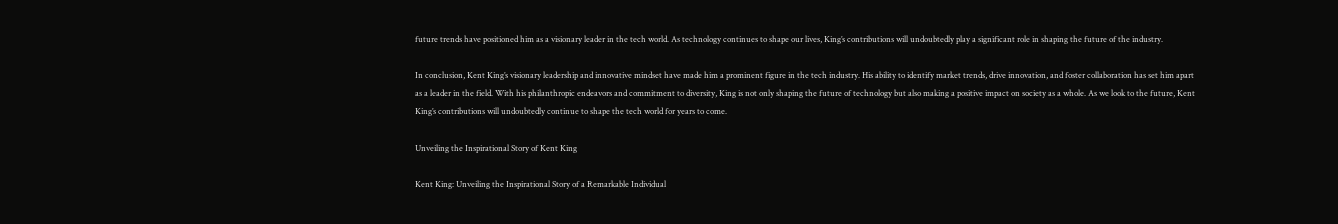future trends have positioned him as a visionary leader in the tech world. As technology continues to shape our lives, King’s contributions will undoubtedly play a significant role in shaping the future of the industry.

In conclusion, Kent King’s visionary leadership and innovative mindset have made him a prominent figure in the tech industry. His ability to identify market trends, drive innovation, and foster collaboration has set him apart as a leader in the field. With his philanthropic endeavors and commitment to diversity, King is not only shaping the future of technology but also making a positive impact on society as a whole. As we look to the future, Kent King’s contributions will undoubtedly continue to shape the tech world for years to come.

Unveiling the Inspirational Story of Kent King

Kent King: Unveiling the Inspirational Story of a Remarkable Individual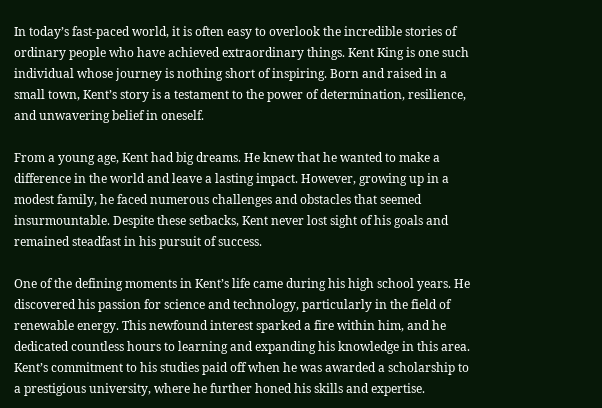In today’s fast-paced world, it is often easy to overlook the incredible stories of ordinary people who have achieved extraordinary things. Kent King is one such individual whose journey is nothing short of inspiring. Born and raised in a small town, Kent’s story is a testament to the power of determination, resilience, and unwavering belief in oneself.

From a young age, Kent had big dreams. He knew that he wanted to make a difference in the world and leave a lasting impact. However, growing up in a modest family, he faced numerous challenges and obstacles that seemed insurmountable. Despite these setbacks, Kent never lost sight of his goals and remained steadfast in his pursuit of success.

One of the defining moments in Kent’s life came during his high school years. He discovered his passion for science and technology, particularly in the field of renewable energy. This newfound interest sparked a fire within him, and he dedicated countless hours to learning and expanding his knowledge in this area. Kent’s commitment to his studies paid off when he was awarded a scholarship to a prestigious university, where he further honed his skills and expertise.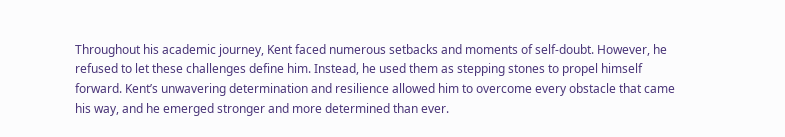Throughout his academic journey, Kent faced numerous setbacks and moments of self-doubt. However, he refused to let these challenges define him. Instead, he used them as stepping stones to propel himself forward. Kent’s unwavering determination and resilience allowed him to overcome every obstacle that came his way, and he emerged stronger and more determined than ever.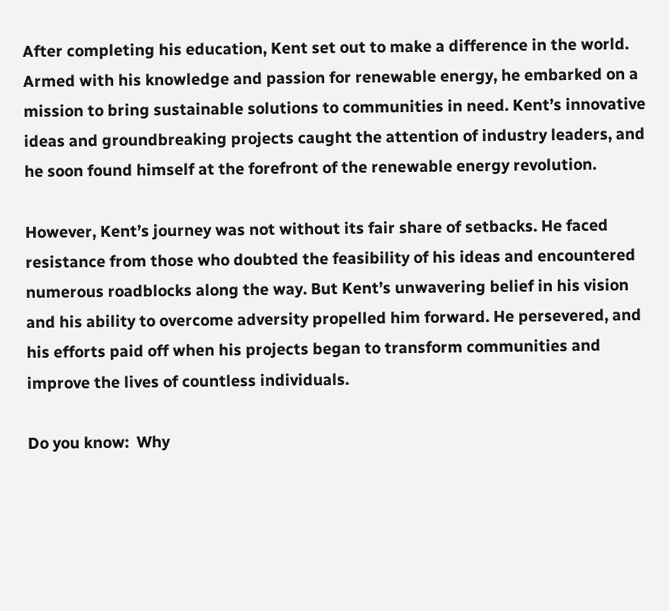After completing his education, Kent set out to make a difference in the world. Armed with his knowledge and passion for renewable energy, he embarked on a mission to bring sustainable solutions to communities in need. Kent’s innovative ideas and groundbreaking projects caught the attention of industry leaders, and he soon found himself at the forefront of the renewable energy revolution.

However, Kent’s journey was not without its fair share of setbacks. He faced resistance from those who doubted the feasibility of his ideas and encountered numerous roadblocks along the way. But Kent’s unwavering belief in his vision and his ability to overcome adversity propelled him forward. He persevered, and his efforts paid off when his projects began to transform communities and improve the lives of countless individuals.

Do you know:  Why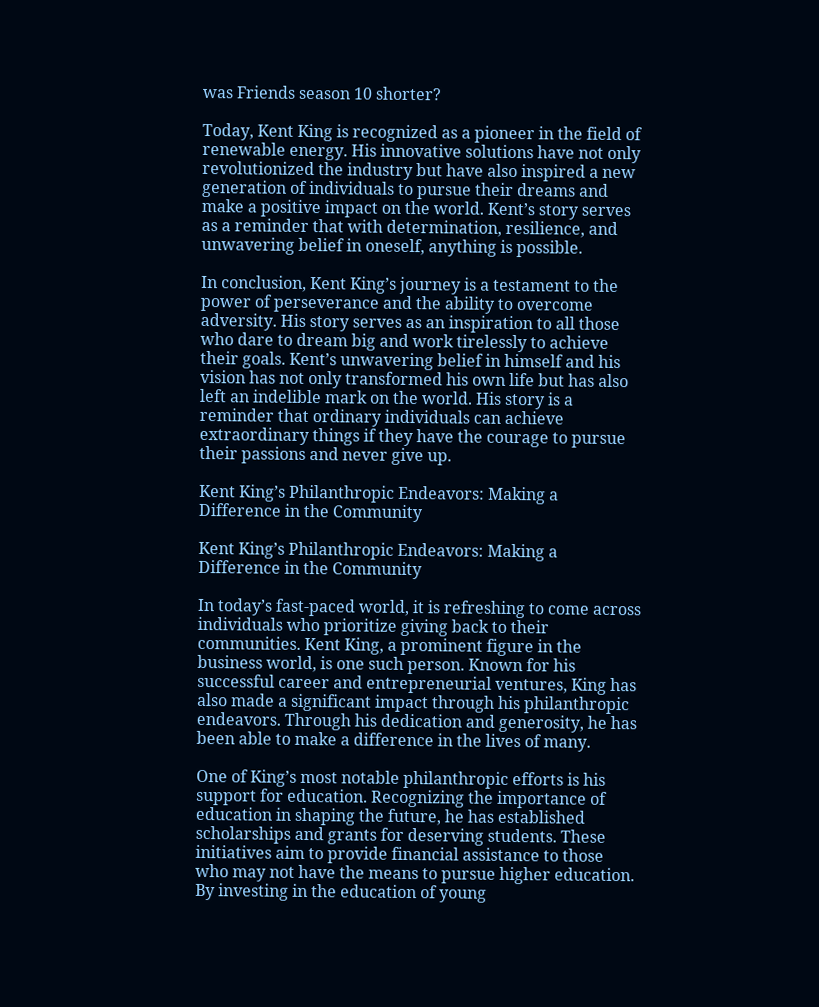was Friends season 10 shorter?

Today, Kent King is recognized as a pioneer in the field of renewable energy. His innovative solutions have not only revolutionized the industry but have also inspired a new generation of individuals to pursue their dreams and make a positive impact on the world. Kent’s story serves as a reminder that with determination, resilience, and unwavering belief in oneself, anything is possible.

In conclusion, Kent King’s journey is a testament to the power of perseverance and the ability to overcome adversity. His story serves as an inspiration to all those who dare to dream big and work tirelessly to achieve their goals. Kent’s unwavering belief in himself and his vision has not only transformed his own life but has also left an indelible mark on the world. His story is a reminder that ordinary individuals can achieve extraordinary things if they have the courage to pursue their passions and never give up.

Kent King’s Philanthropic Endeavors: Making a Difference in the Community

Kent King’s Philanthropic Endeavors: Making a Difference in the Community

In today’s fast-paced world, it is refreshing to come across individuals who prioritize giving back to their communities. Kent King, a prominent figure in the business world, is one such person. Known for his successful career and entrepreneurial ventures, King has also made a significant impact through his philanthropic endeavors. Through his dedication and generosity, he has been able to make a difference in the lives of many.

One of King’s most notable philanthropic efforts is his support for education. Recognizing the importance of education in shaping the future, he has established scholarships and grants for deserving students. These initiatives aim to provide financial assistance to those who may not have the means to pursue higher education. By investing in the education of young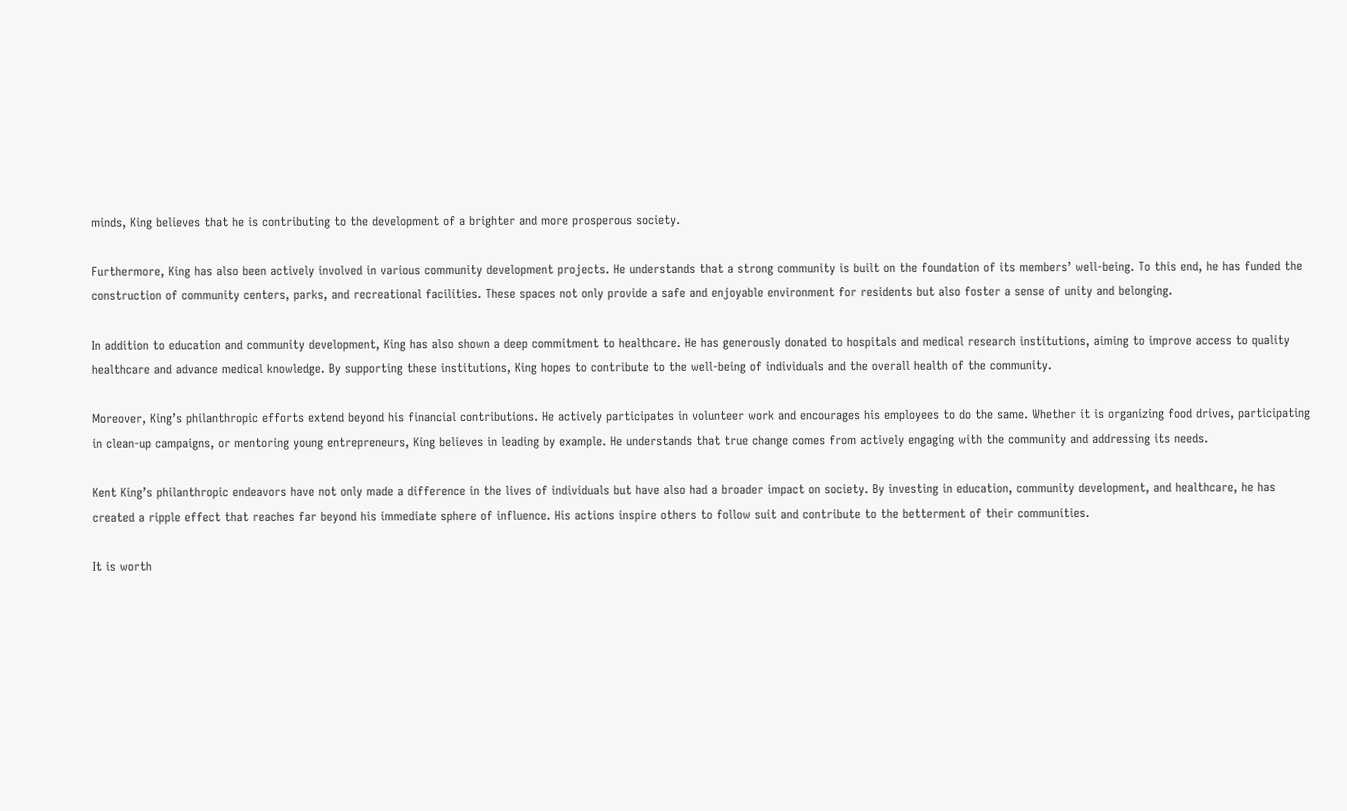minds, King believes that he is contributing to the development of a brighter and more prosperous society.

Furthermore, King has also been actively involved in various community development projects. He understands that a strong community is built on the foundation of its members’ well-being. To this end, he has funded the construction of community centers, parks, and recreational facilities. These spaces not only provide a safe and enjoyable environment for residents but also foster a sense of unity and belonging.

In addition to education and community development, King has also shown a deep commitment to healthcare. He has generously donated to hospitals and medical research institutions, aiming to improve access to quality healthcare and advance medical knowledge. By supporting these institutions, King hopes to contribute to the well-being of individuals and the overall health of the community.

Moreover, King’s philanthropic efforts extend beyond his financial contributions. He actively participates in volunteer work and encourages his employees to do the same. Whether it is organizing food drives, participating in clean-up campaigns, or mentoring young entrepreneurs, King believes in leading by example. He understands that true change comes from actively engaging with the community and addressing its needs.

Kent King’s philanthropic endeavors have not only made a difference in the lives of individuals but have also had a broader impact on society. By investing in education, community development, and healthcare, he has created a ripple effect that reaches far beyond his immediate sphere of influence. His actions inspire others to follow suit and contribute to the betterment of their communities.

It is worth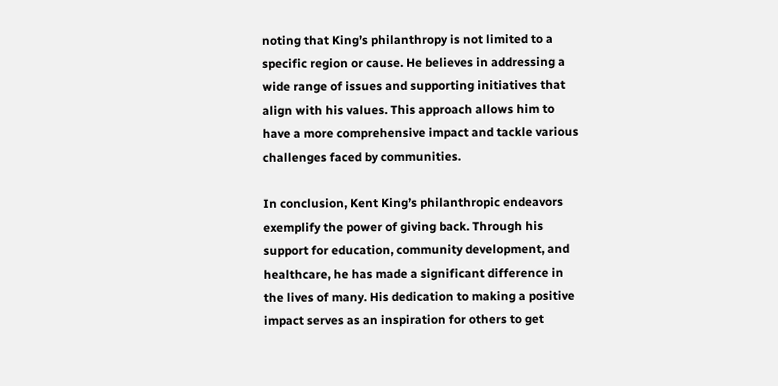noting that King’s philanthropy is not limited to a specific region or cause. He believes in addressing a wide range of issues and supporting initiatives that align with his values. This approach allows him to have a more comprehensive impact and tackle various challenges faced by communities.

In conclusion, Kent King’s philanthropic endeavors exemplify the power of giving back. Through his support for education, community development, and healthcare, he has made a significant difference in the lives of many. His dedication to making a positive impact serves as an inspiration for others to get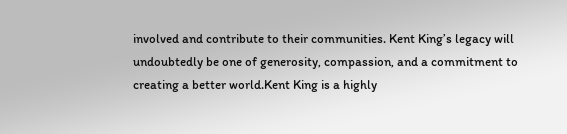involved and contribute to their communities. Kent King’s legacy will undoubtedly be one of generosity, compassion, and a commitment to creating a better world.Kent King is a highly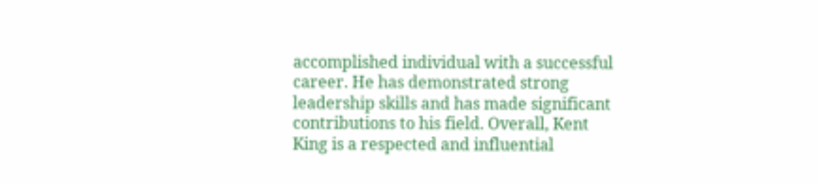accomplished individual with a successful career. He has demonstrated strong leadership skills and has made significant contributions to his field. Overall, Kent King is a respected and influential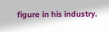figure in his industry.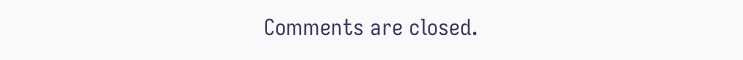Comments are closed.